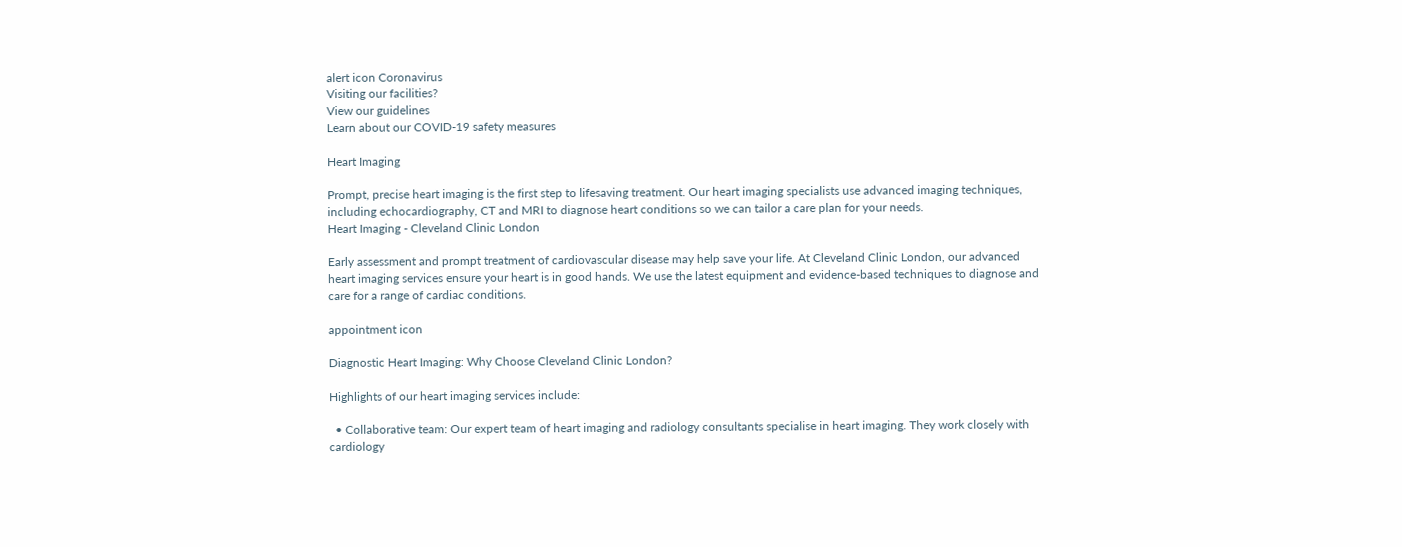alert icon Coronavirus
Visiting our facilities?
View our guidelines
Learn about our COVID-19 safety measures

Heart Imaging

Prompt, precise heart imaging is the first step to lifesaving treatment. Our heart imaging specialists use advanced imaging techniques, including echocardiography, CT and MRI to diagnose heart conditions so we can tailor a care plan for your needs.
Heart Imaging - Cleveland Clinic London

Early assessment and prompt treatment of cardiovascular disease may help save your life. At Cleveland Clinic London, our advanced heart imaging services ensure your heart is in good hands. We use the latest equipment and evidence-based techniques to diagnose and care for a range of cardiac conditions.

appointment icon

Diagnostic Heart Imaging: Why Choose Cleveland Clinic London?

Highlights of our heart imaging services include:

  • Collaborative team: Our expert team of heart imaging and radiology consultants specialise in heart imaging. They work closely with cardiology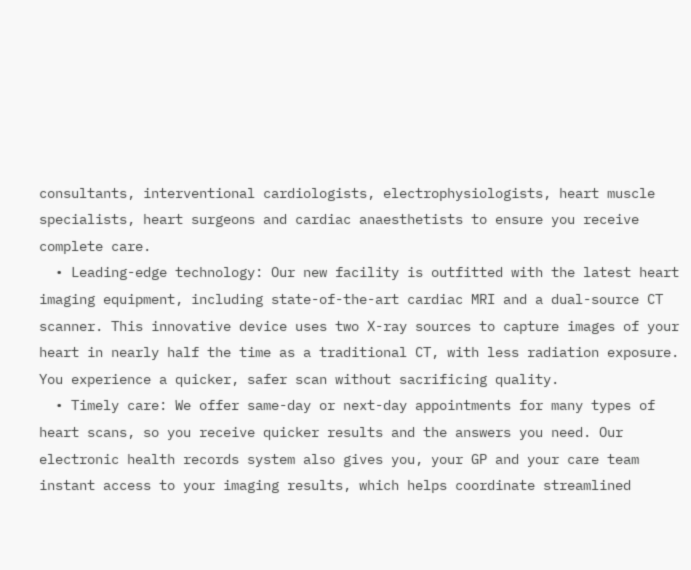consultants, interventional cardiologists, electrophysiologists, heart muscle specialists, heart surgeons and cardiac anaesthetists to ensure you receive complete care.
  • Leading-edge technology: Our new facility is outfitted with the latest heart imaging equipment, including state-of-the-art cardiac MRI and a dual-source CT scanner. This innovative device uses two X-ray sources to capture images of your heart in nearly half the time as a traditional CT, with less radiation exposure. You experience a quicker, safer scan without sacrificing quality.
  • Timely care: We offer same-day or next-day appointments for many types of heart scans, so you receive quicker results and the answers you need. Our electronic health records system also gives you, your GP and your care team instant access to your imaging results, which helps coordinate streamlined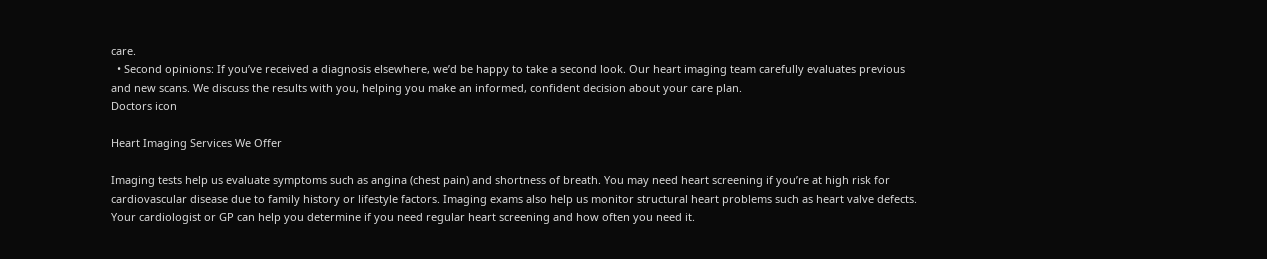care.
  • Second opinions: If you’ve received a diagnosis elsewhere, we’d be happy to take a second look. Our heart imaging team carefully evaluates previous and new scans. We discuss the results with you, helping you make an informed, confident decision about your care plan.
Doctors icon

Heart Imaging Services We Offer

Imaging tests help us evaluate symptoms such as angina (chest pain) and shortness of breath. You may need heart screening if you’re at high risk for cardiovascular disease due to family history or lifestyle factors. Imaging exams also help us monitor structural heart problems such as heart valve defects. Your cardiologist or GP can help you determine if you need regular heart screening and how often you need it.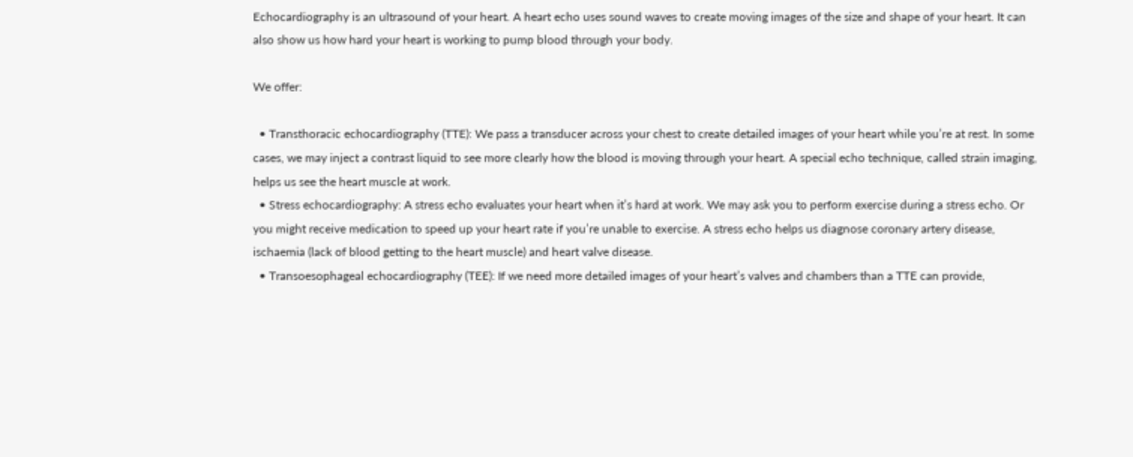Echocardiography is an ultrasound of your heart. A heart echo uses sound waves to create moving images of the size and shape of your heart. It can also show us how hard your heart is working to pump blood through your body.

We offer:

  • Transthoracic echocardiography (TTE): We pass a transducer across your chest to create detailed images of your heart while you’re at rest. In some cases, we may inject a contrast liquid to see more clearly how the blood is moving through your heart. A special echo technique, called strain imaging, helps us see the heart muscle at work.
  • Stress echocardiography: A stress echo evaluates your heart when it’s hard at work. We may ask you to perform exercise during a stress echo. Or you might receive medication to speed up your heart rate if you’re unable to exercise. A stress echo helps us diagnose coronary artery disease, ischaemia (lack of blood getting to the heart muscle) and heart valve disease.
  • Transoesophageal echocardiography (TEE): If we need more detailed images of your heart’s valves and chambers than a TTE can provide,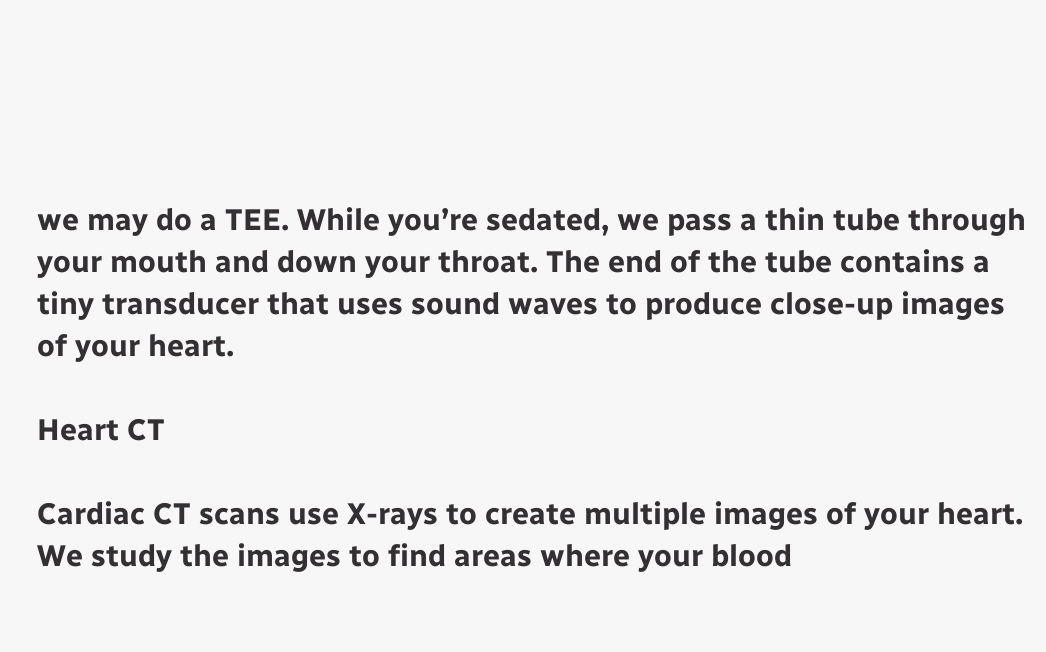we may do a TEE. While you’re sedated, we pass a thin tube through your mouth and down your throat. The end of the tube contains a tiny transducer that uses sound waves to produce close-up images of your heart.

Heart CT

Cardiac CT scans use X-rays to create multiple images of your heart. We study the images to find areas where your blood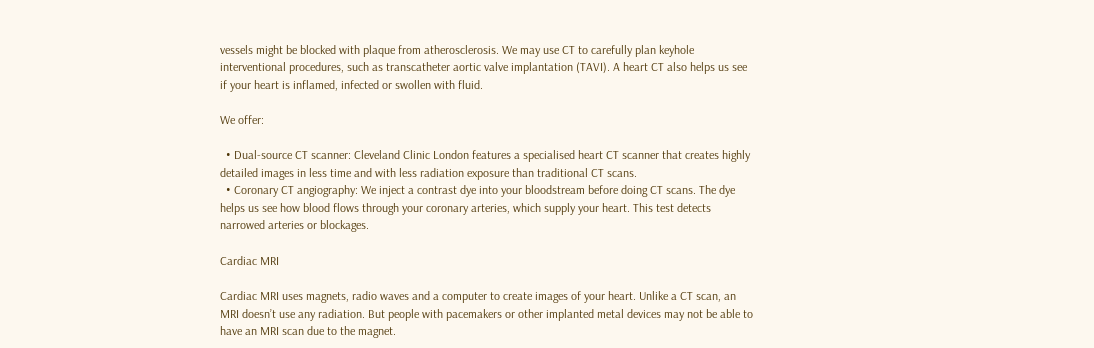vessels might be blocked with plaque from atherosclerosis. We may use CT to carefully plan keyhole interventional procedures, such as transcatheter aortic valve implantation (TAVI). A heart CT also helps us see if your heart is inflamed, infected or swollen with fluid.

We offer:

  • Dual-source CT scanner: Cleveland Clinic London features a specialised heart CT scanner that creates highly detailed images in less time and with less radiation exposure than traditional CT scans.
  • Coronary CT angiography: We inject a contrast dye into your bloodstream before doing CT scans. The dye helps us see how blood flows through your coronary arteries, which supply your heart. This test detects narrowed arteries or blockages.

Cardiac MRI

Cardiac MRI uses magnets, radio waves and a computer to create images of your heart. Unlike a CT scan, an MRI doesn’t use any radiation. But people with pacemakers or other implanted metal devices may not be able to have an MRI scan due to the magnet.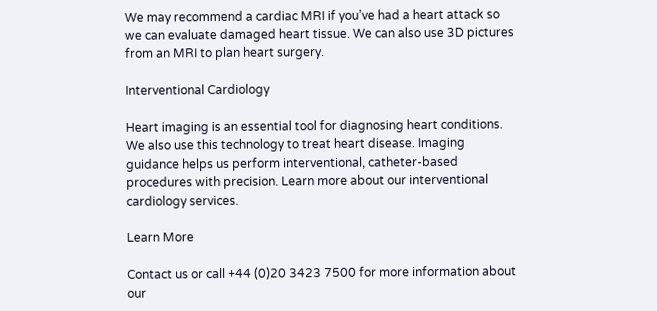We may recommend a cardiac MRI if you’ve had a heart attack so we can evaluate damaged heart tissue. We can also use 3D pictures from an MRI to plan heart surgery.

Interventional Cardiology

Heart imaging is an essential tool for diagnosing heart conditions. We also use this technology to treat heart disease. Imaging guidance helps us perform interventional, catheter-based procedures with precision. Learn more about our interventional cardiology services.

Learn More

Contact us or call +44 (0)20 3423 7500 for more information about our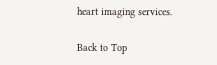heart imaging services.

Back to Top